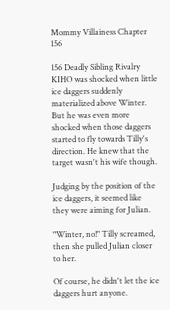Mommy Villainess Chapter 156

156 Deadly Sibling Rivalry
KIHO was shocked when little ice daggers suddenly materialized above Winter. But he was even more shocked when those daggers started to fly towards Tilly's direction. He knew that the target wasn't his wife though.

Judging by the position of the ice daggers, it seemed like they were aiming for Julian.

"Winter, no!" Tilly screamed, then she pulled Julian closer to her.

Of course, he didn't let the ice daggers hurt anyone.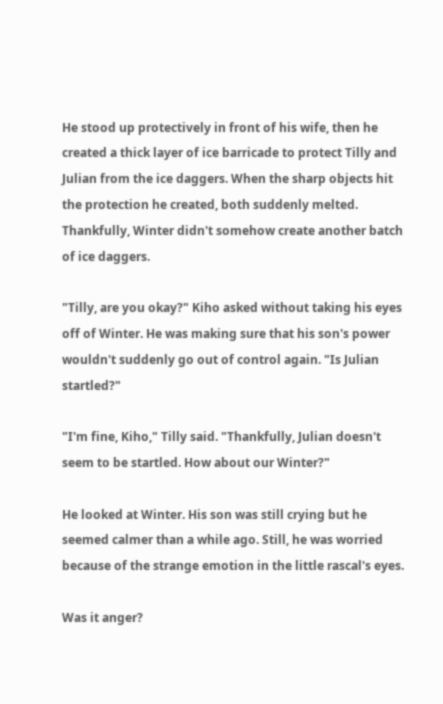He stood up protectively in front of his wife, then he created a thick layer of ice barricade to protect Tilly and Julian from the ice daggers. When the sharp objects hit the protection he created, both suddenly melted. Thankfully, Winter didn't somehow create another batch of ice daggers.

"Tilly, are you okay?" Kiho asked without taking his eyes off of Winter. He was making sure that his son's power wouldn't suddenly go out of control again. "Is Julian startled?"

"I'm fine, Kiho," Tilly said. "Thankfully, Julian doesn't seem to be startled. How about our Winter?"

He looked at Winter. His son was still crying but he seemed calmer than a while ago. Still, he was worried because of the strange emotion in the little rascal's eyes.

Was it anger?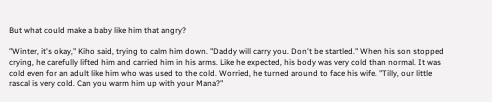But what could make a baby like him that angry?

"Winter, it's okay," Kiho said, trying to calm him down. "Daddy will carry you. Don't be startled." When his son stopped crying, he carefully lifted him and carried him in his arms. Like he expected, his body was very cold than normal. It was cold even for an adult like him who was used to the cold. Worried, he turned around to face his wife. "Tilly, our little rascal is very cold. Can you warm him up with your Mana?"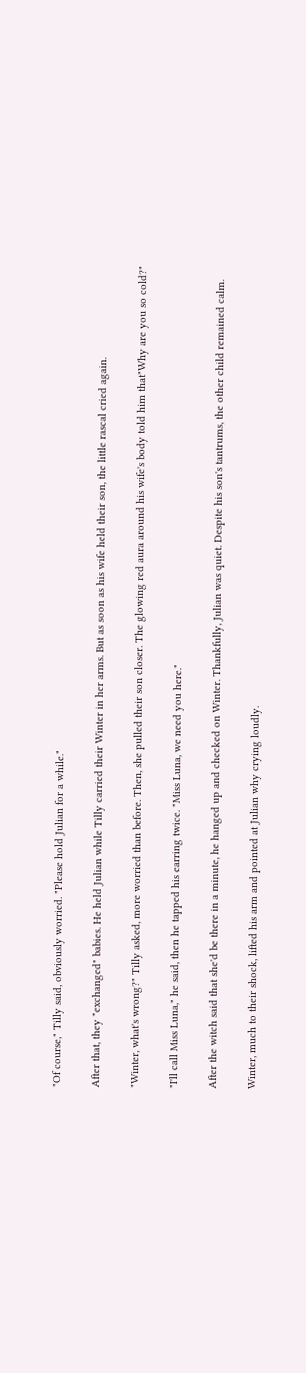"Of course," Tilly said, obviously worried. "Please hold Julian for a while."

After that, they "exchanged" babies. He held Julian while Tilly carried their Winter in her arms. But as soon as his wife held their son, the little rascal cried again.

"Winter, what's wrong?" Tilly asked, more worried than before. Then, she pulled their son closer. The glowing red aura around his wife's body told him that"Why are you so cold?"

"I'll call Miss Luna," he said, then he tapped his earring twice. "Miss Luna, we need you here."

After the witch said that she'd be there in a minute, he hanged up and checked on Winter. Thankfully, Julian was quiet. Despite his son's tantrums, the other child remained calm.

Winter, much to their shock, lifted his arm and pointed at Julian why crying loudly.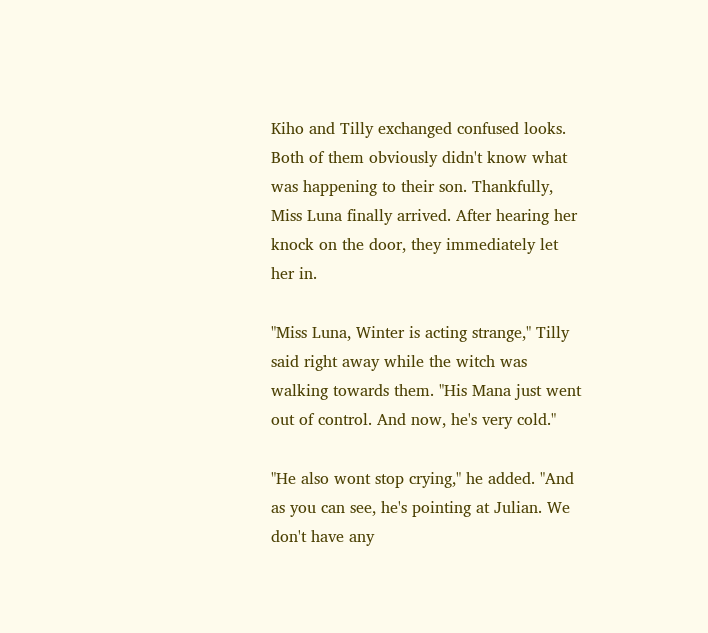Kiho and Tilly exchanged confused looks. Both of them obviously didn't know what was happening to their son. Thankfully, Miss Luna finally arrived. After hearing her knock on the door, they immediately let her in.

"Miss Luna, Winter is acting strange," Tilly said right away while the witch was walking towards them. "His Mana just went out of control. And now, he's very cold."

"He also wont stop crying," he added. "And as you can see, he's pointing at Julian. We don't have any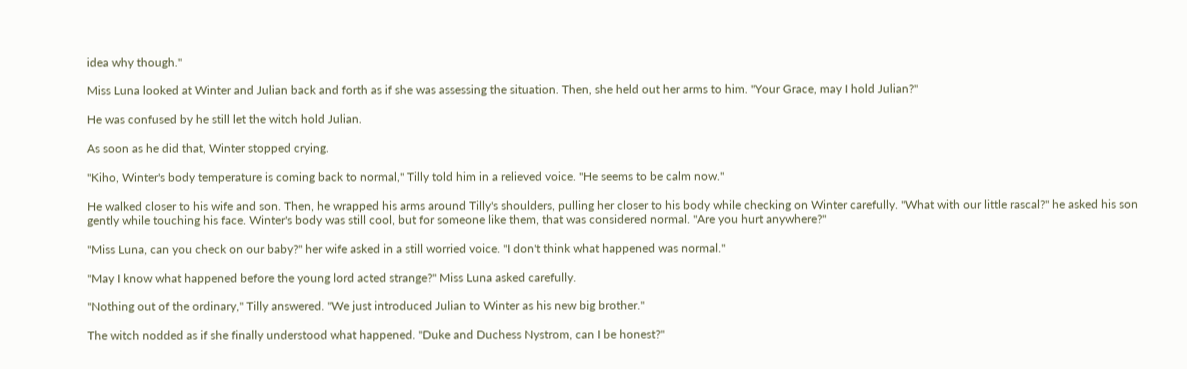idea why though."

Miss Luna looked at Winter and Julian back and forth as if she was assessing the situation. Then, she held out her arms to him. "Your Grace, may I hold Julian?"

He was confused by he still let the witch hold Julian.

As soon as he did that, Winter stopped crying.

"Kiho, Winter's body temperature is coming back to normal," Tilly told him in a relieved voice. "He seems to be calm now."

He walked closer to his wife and son. Then, he wrapped his arms around Tilly's shoulders, pulling her closer to his body while checking on Winter carefully. "What with our little rascal?" he asked his son gently while touching his face. Winter's body was still cool, but for someone like them, that was considered normal. "Are you hurt anywhere?"

"Miss Luna, can you check on our baby?" her wife asked in a still worried voice. "I don't think what happened was normal."

"May I know what happened before the young lord acted strange?" Miss Luna asked carefully.

"Nothing out of the ordinary," Tilly answered. "We just introduced Julian to Winter as his new big brother."

The witch nodded as if she finally understood what happened. "Duke and Duchess Nystrom, can I be honest?"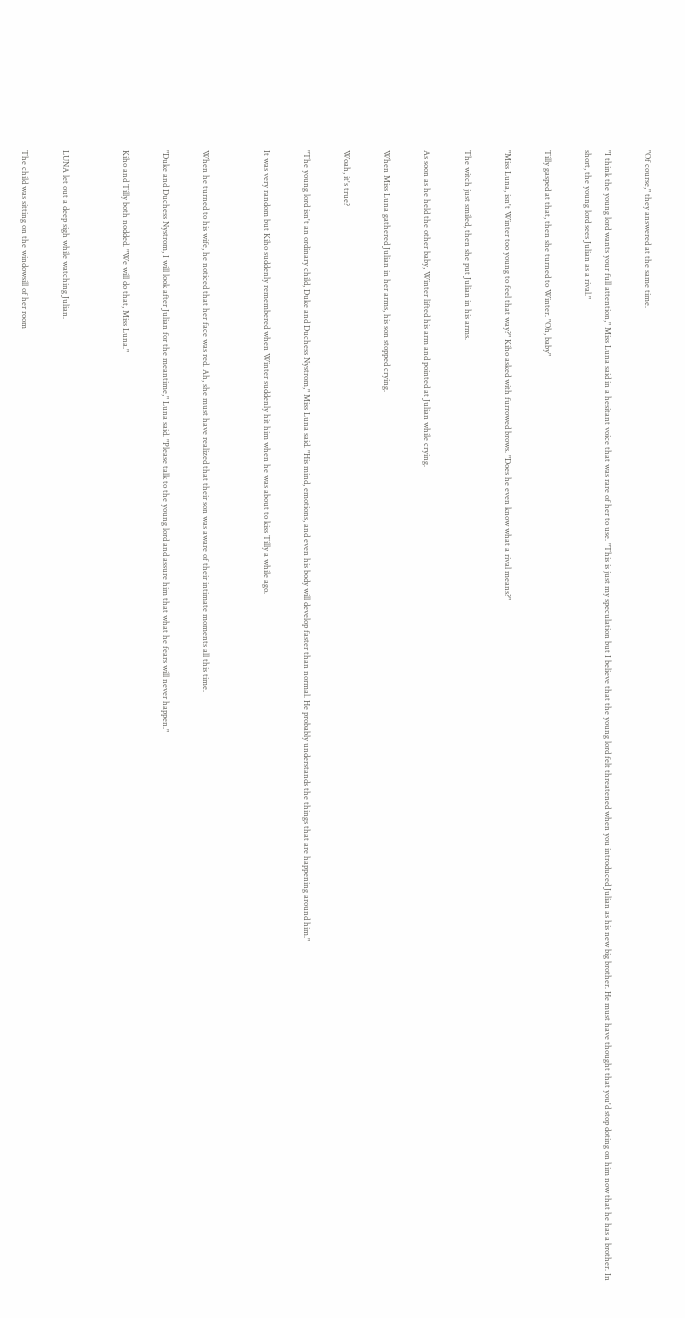"Of course," they answered at the same time.

"I think the young lord wants your full attention," Miss Luna said in a hesitant voice that was rare of her to use. "This is just my speculation but I believe that the young lord felt threatened when you introduced Julian as his new big brother. He must have thought that you'd stop doting on him now that he has a brother. In short, the young lord sees Julian as a rival."

Tilly gasped at that, then she turned to Winter. "Oh, baby"

"Miss Luna, isn't Winter too young to feel that way?" Kiho asked with furrowed brows. "Does he even know what a rival means?"

The witch just smiled, then she put Julian in his arms.

As soon as he held the other baby, Winter lifted his arm and pointed at Julian while crying.

When Miss Luna gathered Julian in her arms, his son stopped crying.

Woah, it's true?

"The young lord isn't an ordinary child, Duke and Duchess Nystrom," Miss Luna said. "His mind, emotions, and even his body will develop faster than normal. He probably understands the things that are happening around him."

It was very random but Kiho suddenly remembered when Winter suddenly hit him when he was about to kiss Tilly a while ago.


When he turned to his wife, he noticed that her face was red. Ah, she must have realized that their son was aware of their intimate moments all this time.

"Duke and Duchess Nystrom, I will look after Julian for the meantime," Luna said. "Please talk to the young lord and assure him that what he fears will never happen."

Kiho and Tilly both nodded. "We will do that, Miss Luna."


LUNA let out a deep sigh while watching Julian.

The child was sitting on the windowsill of her room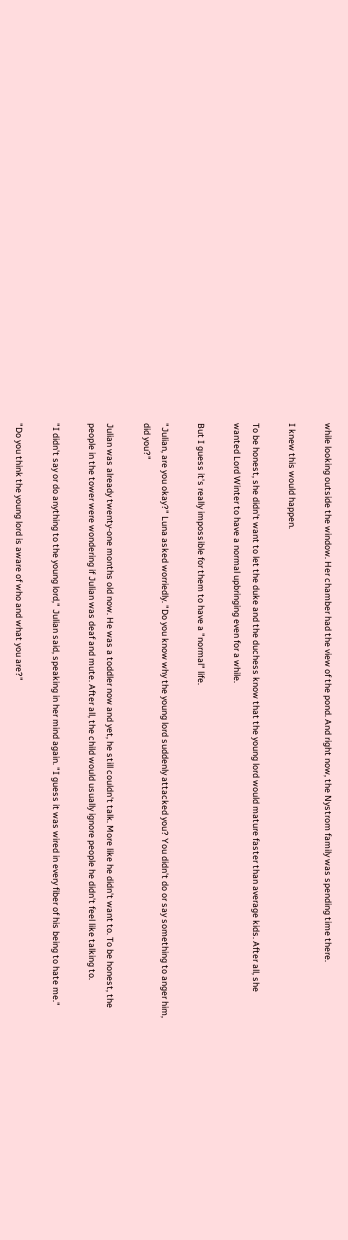while looking outside the window. Her chamber had the view of the pond. And right now, the Nystrom family was spending time there.

I knew this would happen.

To be honest, she didn't want to let the duke and the duchess know that the young lord would mature faster than average kids. After all, she wanted Lord Winter to have a normal upbringing even for a while.

But I guess it's really impossible for them to have a "normal" life.

"Julian, are you okay?" Luna asked worriedly. "Do you know why the young lord suddenly attacked you? You didn't do or say something to anger him, did you?"

Julian was already twenty-one months old now. He was a toddler now and yet, he still couldn't talk. More like he didn't want to. To be honest, the people in the tower were wondering if Julian was deaf and mute. After all, the child would usually ignore people he didn't feel like talking to.

"I didn't say or do anything to the young lord," Julian said, speaking in her mind again. "I guess it was wired in every fiber of his being to hate me."

"Do you think the young lord is aware of who and what you are?"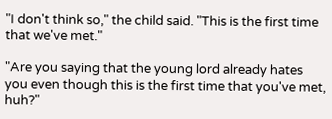"I don't think so," the child said. "This is the first time that we've met."

"Are you saying that the young lord already hates you even though this is the first time that you've met, huh?"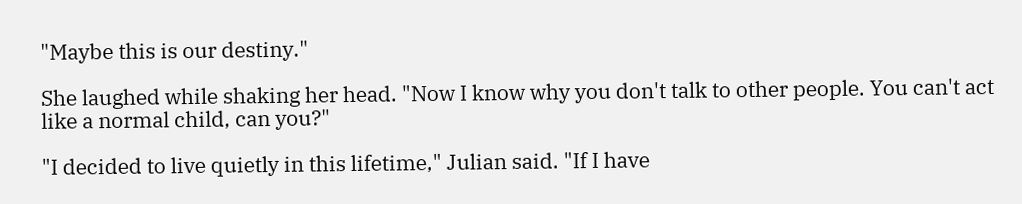"Maybe this is our destiny."

She laughed while shaking her head. "Now I know why you don't talk to other people. You can't act like a normal child, can you?"

"I decided to live quietly in this lifetime," Julian said. "If I have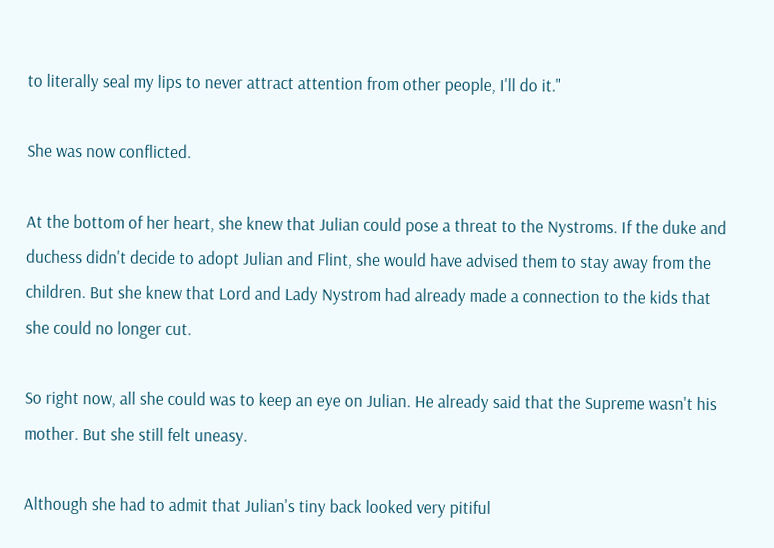to literally seal my lips to never attract attention from other people, I'll do it."

She was now conflicted.

At the bottom of her heart, she knew that Julian could pose a threat to the Nystroms. If the duke and duchess didn't decide to adopt Julian and Flint, she would have advised them to stay away from the children. But she knew that Lord and Lady Nystrom had already made a connection to the kids that she could no longer cut.

So right now, all she could was to keep an eye on Julian. He already said that the Supreme wasn't his mother. But she still felt uneasy.

Although she had to admit that Julian's tiny back looked very pitiful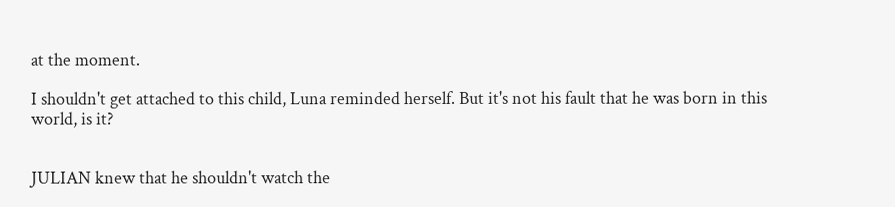at the moment.

I shouldn't get attached to this child, Luna reminded herself. But it's not his fault that he was born in this world, is it?


JULIAN knew that he shouldn't watch the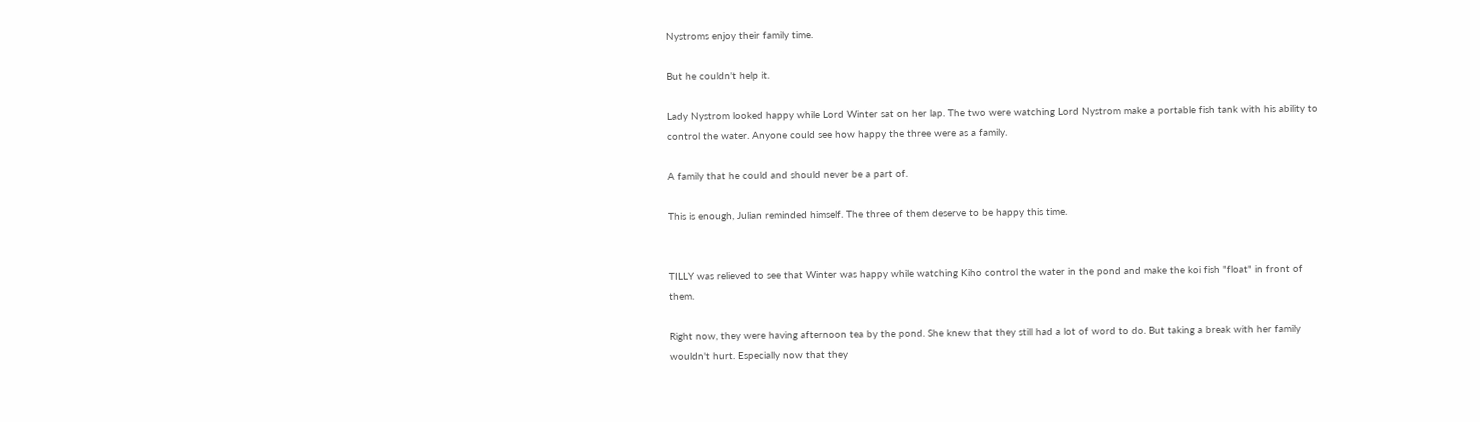Nystroms enjoy their family time.

But he couldn't help it.

Lady Nystrom looked happy while Lord Winter sat on her lap. The two were watching Lord Nystrom make a portable fish tank with his ability to control the water. Anyone could see how happy the three were as a family.

A family that he could and should never be a part of.

This is enough, Julian reminded himself. The three of them deserve to be happy this time.


TILLY was relieved to see that Winter was happy while watching Kiho control the water in the pond and make the koi fish "float" in front of them.

Right now, they were having afternoon tea by the pond. She knew that they still had a lot of word to do. But taking a break with her family wouldn't hurt. Especially now that they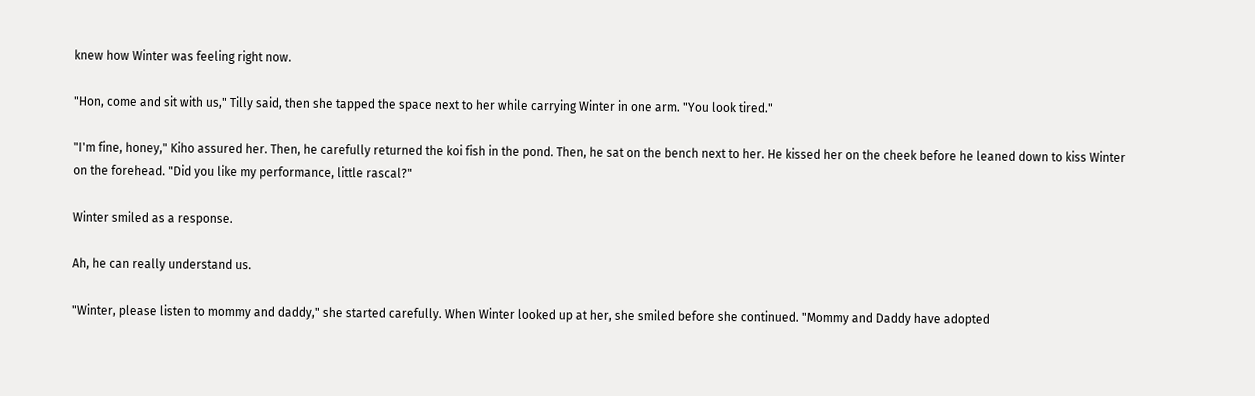knew how Winter was feeling right now.

"Hon, come and sit with us," Tilly said, then she tapped the space next to her while carrying Winter in one arm. "You look tired."

"I'm fine, honey," Kiho assured her. Then, he carefully returned the koi fish in the pond. Then, he sat on the bench next to her. He kissed her on the cheek before he leaned down to kiss Winter on the forehead. "Did you like my performance, little rascal?"

Winter smiled as a response.

Ah, he can really understand us.

"Winter, please listen to mommy and daddy," she started carefully. When Winter looked up at her, she smiled before she continued. "Mommy and Daddy have adopted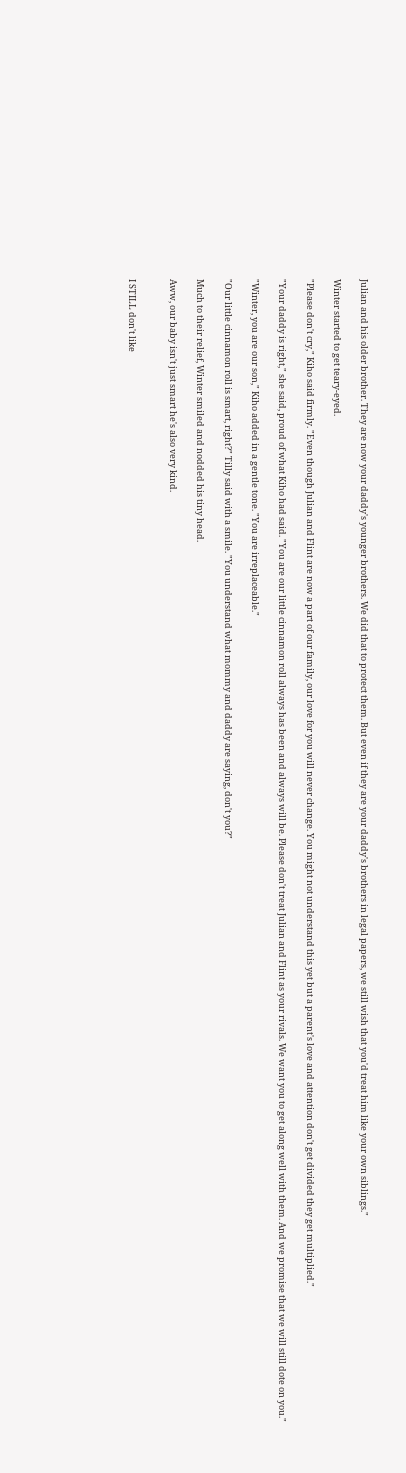Julian and his older brother. They are now your daddy's younger brothers. We did that to protect them. But even if they are your daddy's brothers in legal papers, we still wish that you'd treat him like your own siblings."

Winter started to get teary-eyed.

"Please don't cry," Kiho said firmly. "Even though Julian and Flint are now a part of our family, our love for you will never change. You might not understand this yet but a parent's love and attention don't get divided they get multiplied."

"Your daddy is right," she said, proud of what Kiho had said. "You are our little cinnamon roll always has been and always will be. Please don't treat Julian and Flint as your rivals. We want you to get along well with them. And we promise that we will still dote on you."

"Winter, you are our son," Kiho added in a gentle tone. "You are irreplaceable."

"Our little cinnamon roll is smart, right?" Tilly said with a smile. "You understand what mommy and daddy are saying, don't you?"

Much to their relief, Winter smiled and nodded his tiny head.

Aww, our baby isn't just smart he's also very kind.


I STILL don't like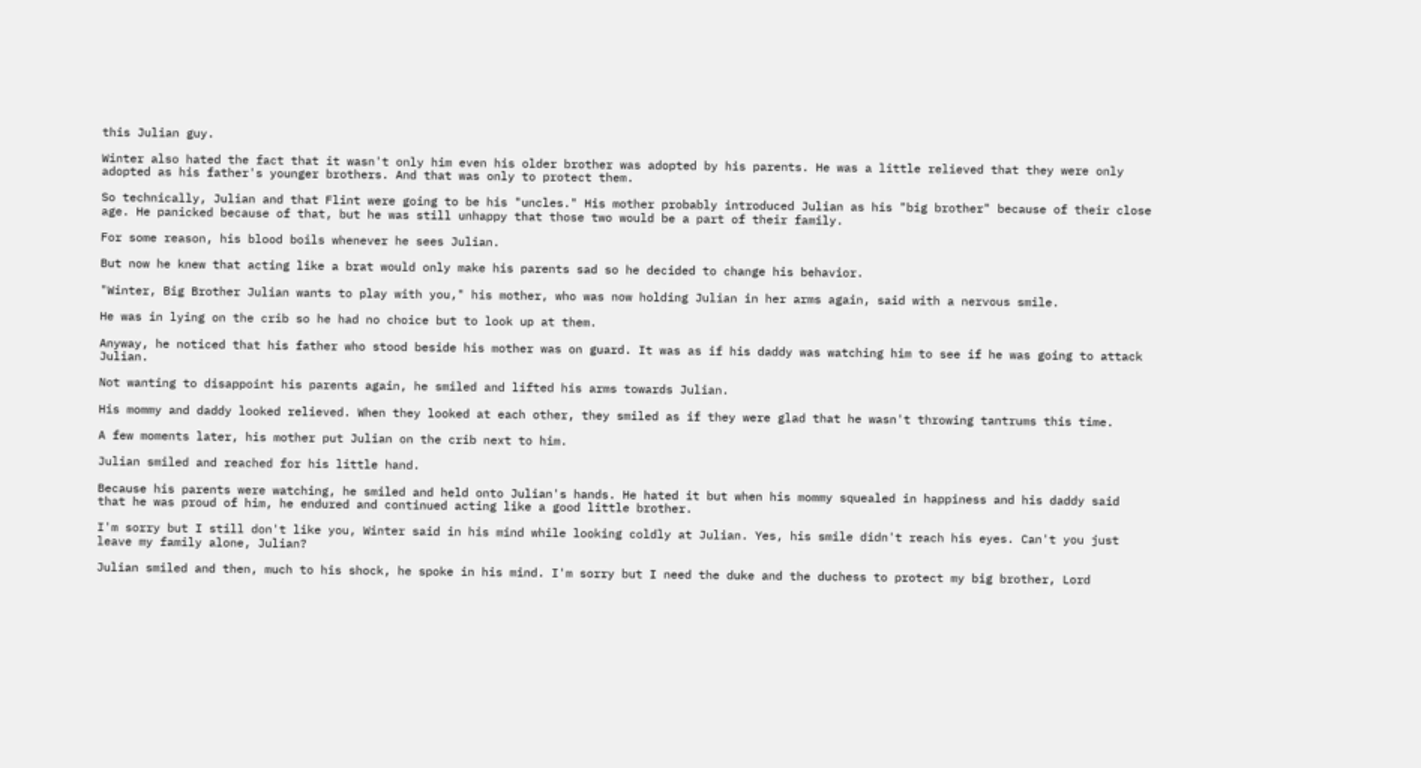this Julian guy.

Winter also hated the fact that it wasn't only him even his older brother was adopted by his parents. He was a little relieved that they were only adopted as his father's younger brothers. And that was only to protect them.

So technically, Julian and that Flint were going to be his "uncles." His mother probably introduced Julian as his "big brother" because of their close age. He panicked because of that, but he was still unhappy that those two would be a part of their family.

For some reason, his blood boils whenever he sees Julian.

But now he knew that acting like a brat would only make his parents sad so he decided to change his behavior.

"Winter, Big Brother Julian wants to play with you," his mother, who was now holding Julian in her arms again, said with a nervous smile.

He was in lying on the crib so he had no choice but to look up at them.

Anyway, he noticed that his father who stood beside his mother was on guard. It was as if his daddy was watching him to see if he was going to attack Julian.

Not wanting to disappoint his parents again, he smiled and lifted his arms towards Julian.

His mommy and daddy looked relieved. When they looked at each other, they smiled as if they were glad that he wasn't throwing tantrums this time.

A few moments later, his mother put Julian on the crib next to him.

Julian smiled and reached for his little hand.

Because his parents were watching, he smiled and held onto Julian's hands. He hated it but when his mommy squealed in happiness and his daddy said that he was proud of him, he endured and continued acting like a good little brother.

I'm sorry but I still don't like you, Winter said in his mind while looking coldly at Julian. Yes, his smile didn't reach his eyes. Can't you just leave my family alone, Julian?

Julian smiled and then, much to his shock, he spoke in his mind. I'm sorry but I need the duke and the duchess to protect my big brother, Lord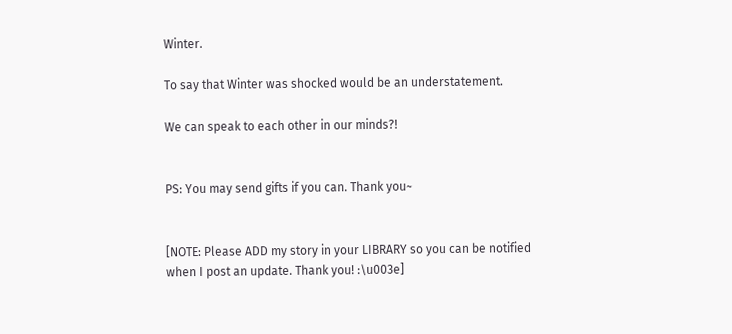Winter.

To say that Winter was shocked would be an understatement.

We can speak to each other in our minds?!


PS: You may send gifts if you can. Thank you~


[NOTE: Please ADD my story in your LIBRARY so you can be notified when I post an update. Thank you! :\u003e]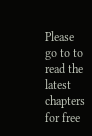Please go to to read the latest chapters for free